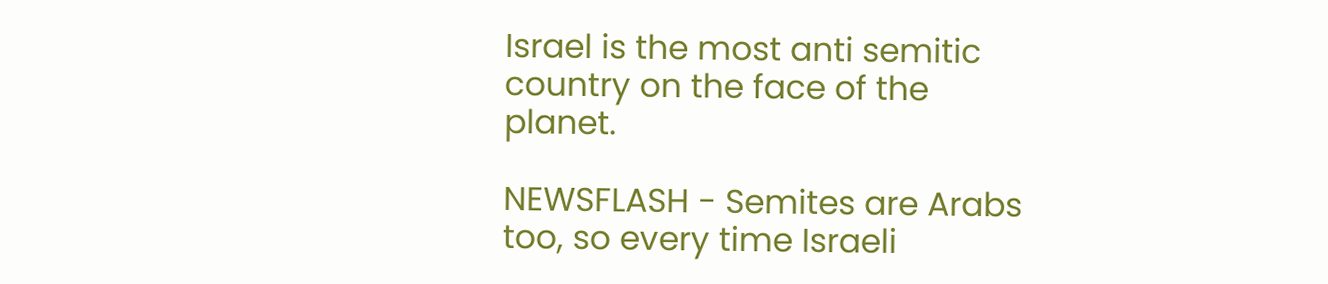Israel is the most anti semitic country on the face of the planet.

NEWSFLASH - Semites are Arabs too, so every time Israeli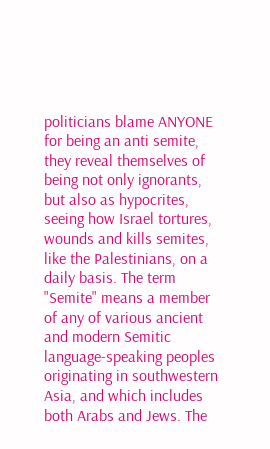politicians blame ANYONE for being an anti semite, they reveal themselves of being not only ignorants, but also as hypocrites, seeing how Israel tortures, wounds and kills semites, like the Palestinians, on a daily basis. The term "Semite" means a member of any of various ancient and modern Semitic language-speaking peoples originating in southwestern Asia, and which includes both Arabs and Jews. The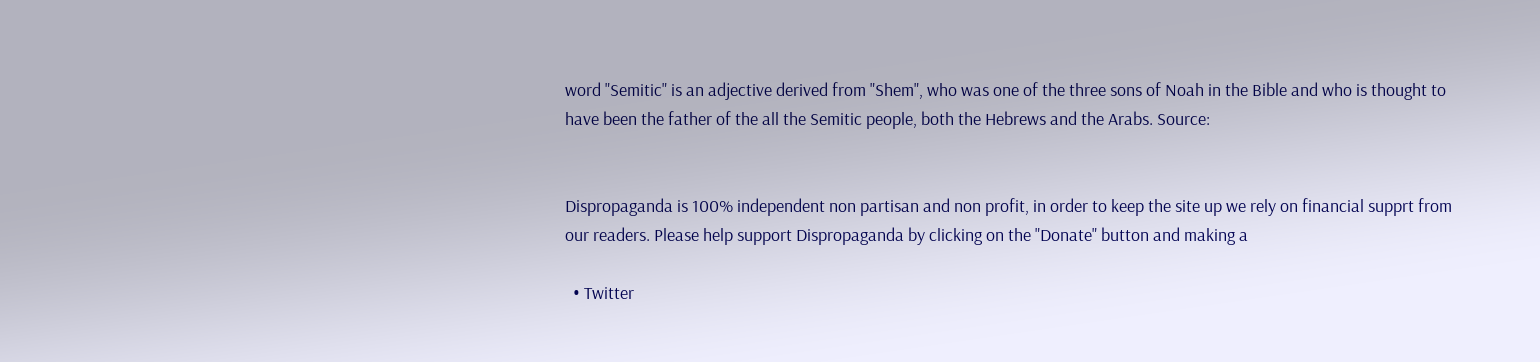word "Semitic" is an adjective derived from "Shem", who was one of the three sons of Noah in the Bible and who is thought to have been the father of the all the Semitic people, both the Hebrews and the Arabs. Source:


Dispropaganda is 100% independent non partisan and non profit, in order to keep the site up we rely on financial supprt from our readers. Please help support Dispropaganda by clicking on the "Donate" button and making a

  • Twitter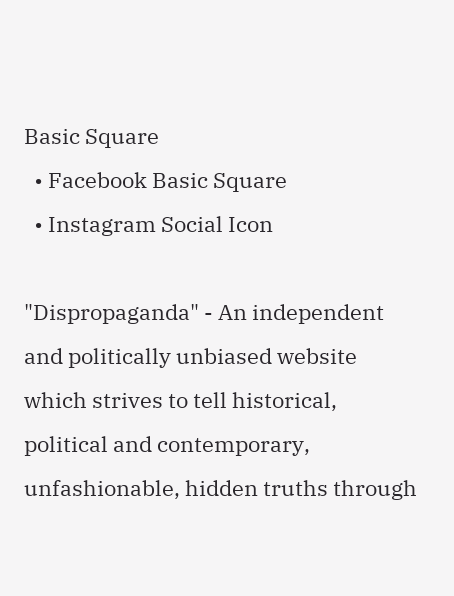Basic Square
  • Facebook Basic Square
  • Instagram Social Icon

"Dispropaganda" - An independent and politically unbiased website which strives to tell historical, political and contemporary, unfashionable, hidden truths through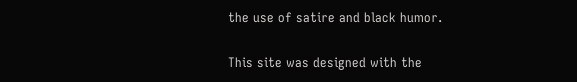the use of satire and black humor.

This site was designed with the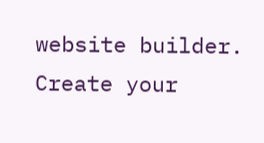website builder. Create your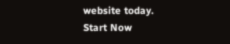website today.
Start Now